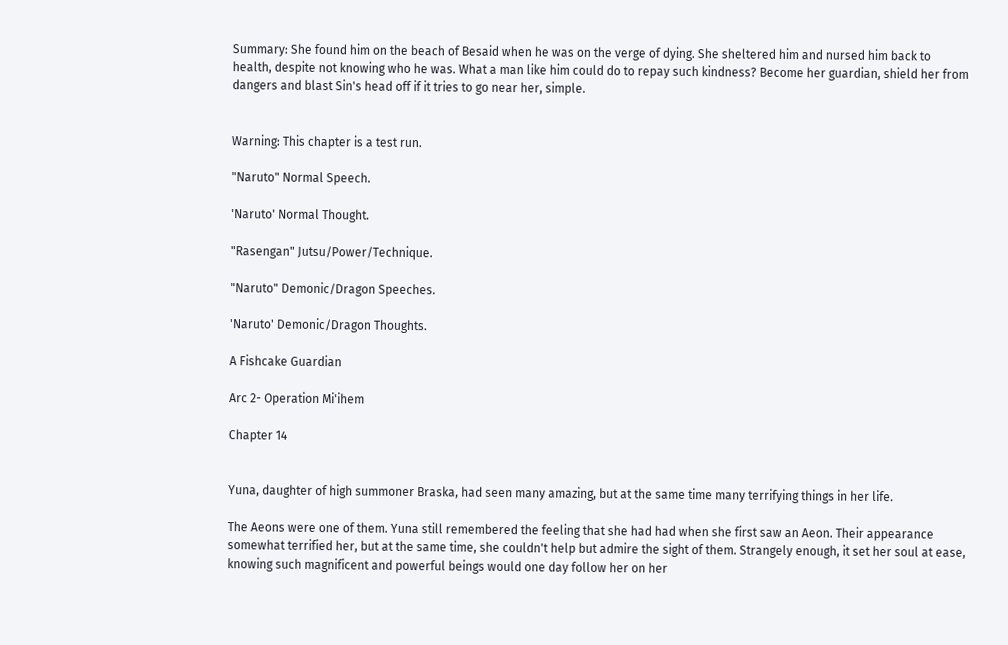Summary: She found him on the beach of Besaid when he was on the verge of dying. She sheltered him and nursed him back to health, despite not knowing who he was. What a man like him could do to repay such kindness? Become her guardian, shield her from dangers and blast Sin's head off if it tries to go near her, simple.


Warning: This chapter is a test run.

"Naruto" Normal Speech.

'Naruto' Normal Thought.

"Rasengan" Jutsu/Power/Technique.

"Naruto" Demonic/Dragon Speeches.

'Naruto' Demonic/Dragon Thoughts.

A Fishcake Guardian

Arc 2- Operation Mi'ihem

Chapter 14


Yuna, daughter of high summoner Braska, had seen many amazing, but at the same time many terrifying things in her life.

The Aeons were one of them. Yuna still remembered the feeling that she had had when she first saw an Aeon. Their appearance somewhat terrified her, but at the same time, she couldn't help but admire the sight of them. Strangely enough, it set her soul at ease, knowing such magnificent and powerful beings would one day follow her on her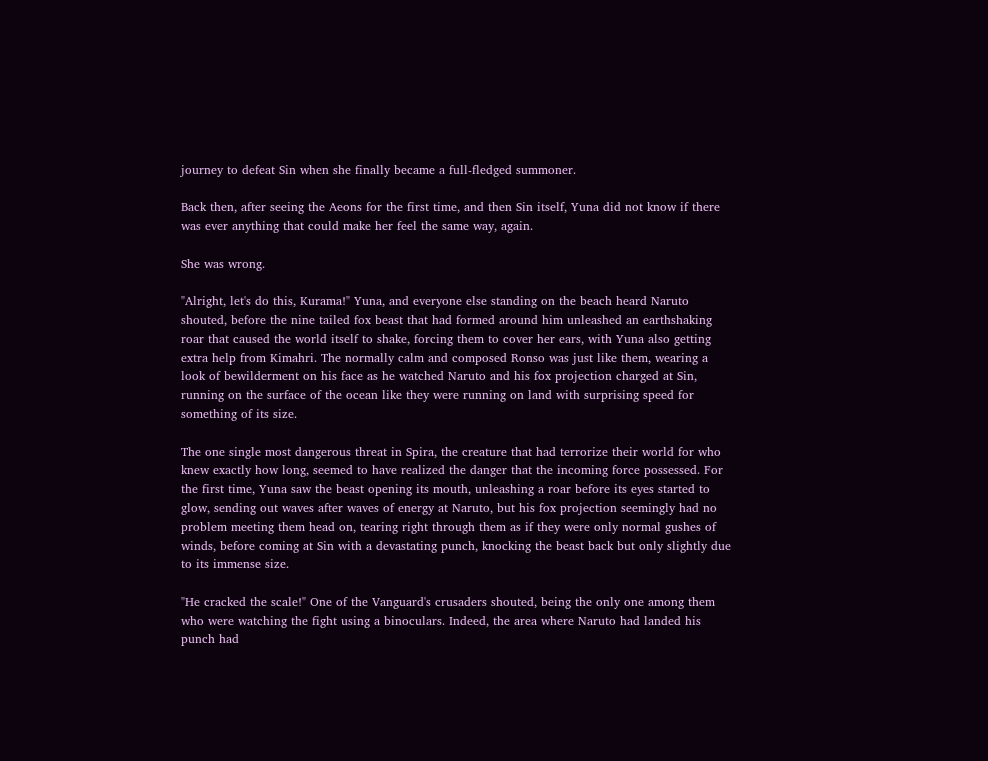journey to defeat Sin when she finally became a full-fledged summoner.

Back then, after seeing the Aeons for the first time, and then Sin itself, Yuna did not know if there was ever anything that could make her feel the same way, again.

She was wrong.

"Alright, let's do this, Kurama!" Yuna, and everyone else standing on the beach heard Naruto shouted, before the nine tailed fox beast that had formed around him unleashed an earthshaking roar that caused the world itself to shake, forcing them to cover her ears, with Yuna also getting extra help from Kimahri. The normally calm and composed Ronso was just like them, wearing a look of bewilderment on his face as he watched Naruto and his fox projection charged at Sin, running on the surface of the ocean like they were running on land with surprising speed for something of its size.

The one single most dangerous threat in Spira, the creature that had terrorize their world for who knew exactly how long, seemed to have realized the danger that the incoming force possessed. For the first time, Yuna saw the beast opening its mouth, unleashing a roar before its eyes started to glow, sending out waves after waves of energy at Naruto, but his fox projection seemingly had no problem meeting them head on, tearing right through them as if they were only normal gushes of winds, before coming at Sin with a devastating punch, knocking the beast back but only slightly due to its immense size.

"He cracked the scale!" One of the Vanguard's crusaders shouted, being the only one among them who were watching the fight using a binoculars. Indeed, the area where Naruto had landed his punch had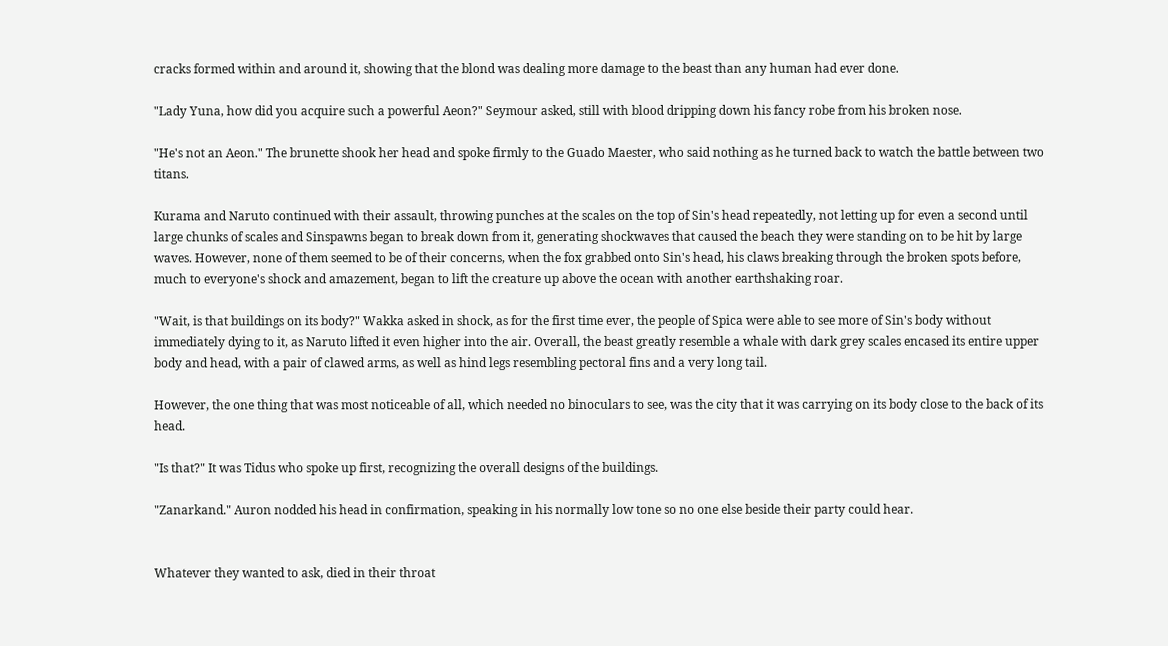cracks formed within and around it, showing that the blond was dealing more damage to the beast than any human had ever done.

"Lady Yuna, how did you acquire such a powerful Aeon?" Seymour asked, still with blood dripping down his fancy robe from his broken nose.

"He's not an Aeon." The brunette shook her head and spoke firmly to the Guado Maester, who said nothing as he turned back to watch the battle between two titans.

Kurama and Naruto continued with their assault, throwing punches at the scales on the top of Sin's head repeatedly, not letting up for even a second until large chunks of scales and Sinspawns began to break down from it, generating shockwaves that caused the beach they were standing on to be hit by large waves. However, none of them seemed to be of their concerns, when the fox grabbed onto Sin's head, his claws breaking through the broken spots before, much to everyone's shock and amazement, began to lift the creature up above the ocean with another earthshaking roar.

"Wait, is that buildings on its body?" Wakka asked in shock, as for the first time ever, the people of Spica were able to see more of Sin's body without immediately dying to it, as Naruto lifted it even higher into the air. Overall, the beast greatly resemble a whale with dark grey scales encased its entire upper body and head, with a pair of clawed arms, as well as hind legs resembling pectoral fins and a very long tail.

However, the one thing that was most noticeable of all, which needed no binoculars to see, was the city that it was carrying on its body close to the back of its head.

"Is that?" It was Tidus who spoke up first, recognizing the overall designs of the buildings.

"Zanarkand." Auron nodded his head in confirmation, speaking in his normally low tone so no one else beside their party could hear.


Whatever they wanted to ask, died in their throat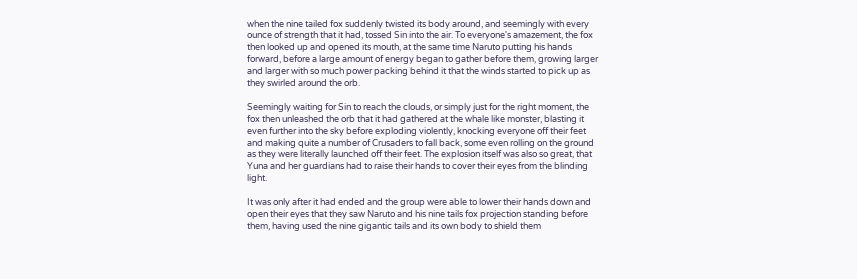when the nine tailed fox suddenly twisted its body around, and seemingly with every ounce of strength that it had, tossed Sin into the air. To everyone's amazement, the fox then looked up and opened its mouth, at the same time Naruto putting his hands forward, before a large amount of energy began to gather before them, growing larger and larger with so much power packing behind it that the winds started to pick up as they swirled around the orb.

Seemingly waiting for Sin to reach the clouds, or simply just for the right moment, the fox then unleashed the orb that it had gathered at the whale like monster, blasting it even further into the sky before exploding violently, knocking everyone off their feet and making quite a number of Crusaders to fall back, some even rolling on the ground as they were literally launched off their feet. The explosion itself was also so great, that Yuna and her guardians had to raise their hands to cover their eyes from the blinding light.

It was only after it had ended and the group were able to lower their hands down and open their eyes that they saw Naruto and his nine tails fox projection standing before them, having used the nine gigantic tails and its own body to shield them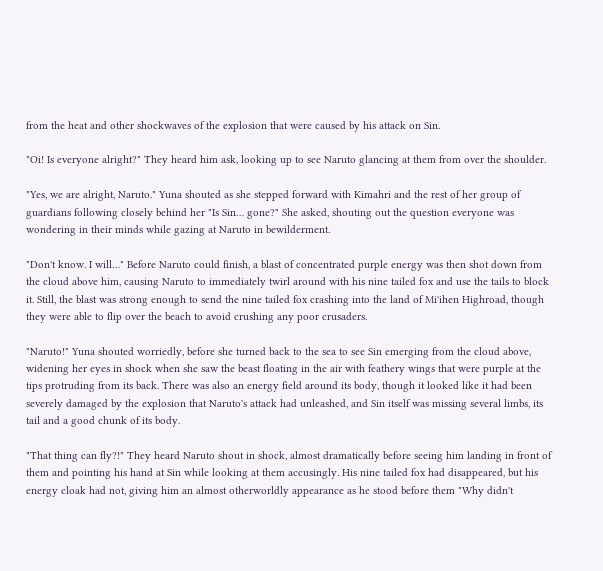from the heat and other shockwaves of the explosion that were caused by his attack on Sin.

"Oi! Is everyone alright?" They heard him ask, looking up to see Naruto glancing at them from over the shoulder.

"Yes, we are alright, Naruto." Yuna shouted as she stepped forward with Kimahri and the rest of her group of guardians following closely behind her "Is Sin… gone?" She asked, shouting out the question everyone was wondering in their minds while gazing at Naruto in bewilderment.

"Don't know. I will…" Before Naruto could finish, a blast of concentrated purple energy was then shot down from the cloud above him, causing Naruto to immediately twirl around with his nine tailed fox and use the tails to block it. Still, the blast was strong enough to send the nine tailed fox crashing into the land of Mi'ihen Highroad, though they were able to flip over the beach to avoid crushing any poor crusaders.

"Naruto!" Yuna shouted worriedly, before she turned back to the sea to see Sin emerging from the cloud above, widening her eyes in shock when she saw the beast floating in the air with feathery wings that were purple at the tips protruding from its back. There was also an energy field around its body, though it looked like it had been severely damaged by the explosion that Naruto's attack had unleashed, and Sin itself was missing several limbs, its tail and a good chunk of its body.

"That thing can fly?!" They heard Naruto shout in shock, almost dramatically before seeing him landing in front of them and pointing his hand at Sin while looking at them accusingly. His nine tailed fox had disappeared, but his energy cloak had not, giving him an almost otherworldly appearance as he stood before them "Why didn't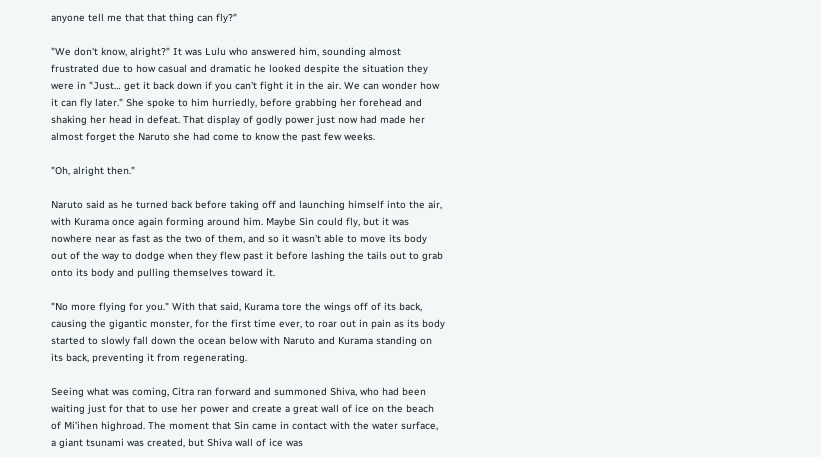anyone tell me that that thing can fly?"

"We don't know, alright?" It was Lulu who answered him, sounding almost frustrated due to how casual and dramatic he looked despite the situation they were in "Just… get it back down if you can't fight it in the air. We can wonder how it can fly later." She spoke to him hurriedly, before grabbing her forehead and shaking her head in defeat. That display of godly power just now had made her almost forget the Naruto she had come to know the past few weeks.

"Oh, alright then."

Naruto said as he turned back before taking off and launching himself into the air, with Kurama once again forming around him. Maybe Sin could fly, but it was nowhere near as fast as the two of them, and so it wasn't able to move its body out of the way to dodge when they flew past it before lashing the tails out to grab onto its body and pulling themselves toward it.

"No more flying for you." With that said, Kurama tore the wings off of its back, causing the gigantic monster, for the first time ever, to roar out in pain as its body started to slowly fall down the ocean below with Naruto and Kurama standing on its back, preventing it from regenerating.

Seeing what was coming, Citra ran forward and summoned Shiva, who had been waiting just for that to use her power and create a great wall of ice on the beach of Mi'ihen highroad. The moment that Sin came in contact with the water surface, a giant tsunami was created, but Shiva wall of ice was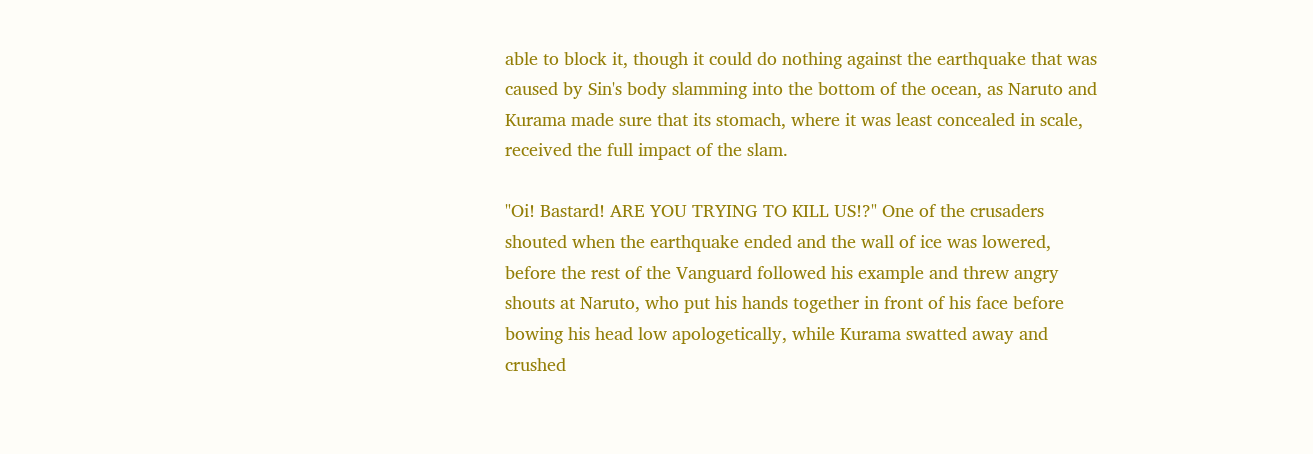able to block it, though it could do nothing against the earthquake that was caused by Sin's body slamming into the bottom of the ocean, as Naruto and Kurama made sure that its stomach, where it was least concealed in scale, received the full impact of the slam.

"Oi! Bastard! ARE YOU TRYING TO KILL US!?" One of the crusaders shouted when the earthquake ended and the wall of ice was lowered, before the rest of the Vanguard followed his example and threw angry shouts at Naruto, who put his hands together in front of his face before bowing his head low apologetically, while Kurama swatted away and crushed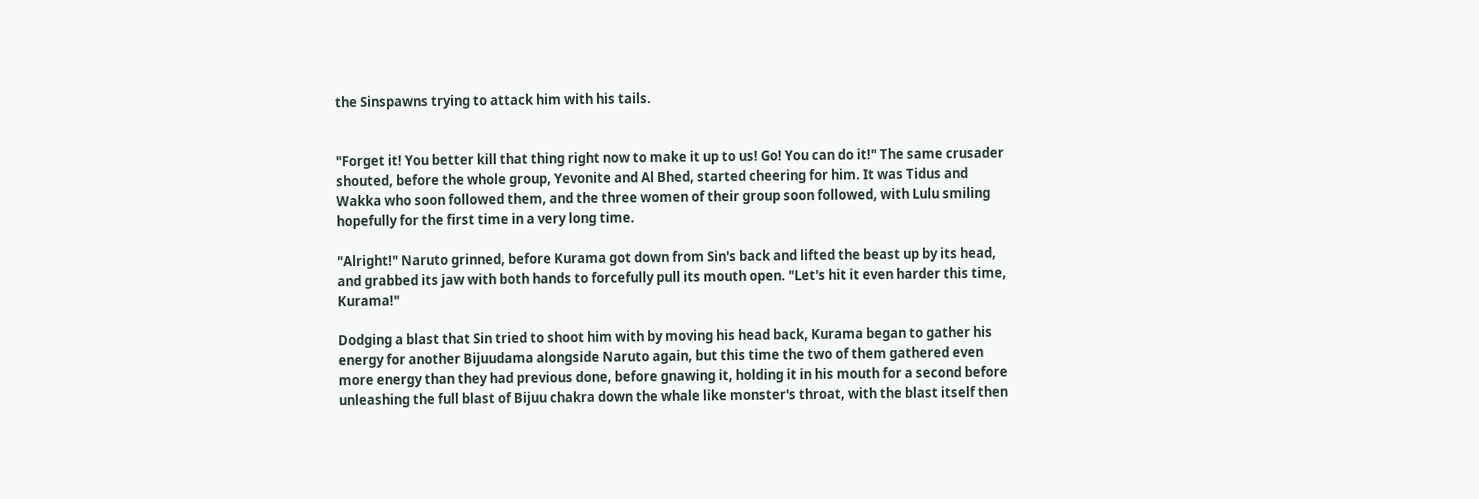the Sinspawns trying to attack him with his tails.


"Forget it! You better kill that thing right now to make it up to us! Go! You can do it!" The same crusader shouted, before the whole group, Yevonite and Al Bhed, started cheering for him. It was Tidus and Wakka who soon followed them, and the three women of their group soon followed, with Lulu smiling hopefully for the first time in a very long time.

"Alright!" Naruto grinned, before Kurama got down from Sin's back and lifted the beast up by its head, and grabbed its jaw with both hands to forcefully pull its mouth open. "Let's hit it even harder this time, Kurama!"

Dodging a blast that Sin tried to shoot him with by moving his head back, Kurama began to gather his energy for another Bijuudama alongside Naruto again, but this time the two of them gathered even more energy than they had previous done, before gnawing it, holding it in his mouth for a second before unleashing the full blast of Bijuu chakra down the whale like monster's throat, with the blast itself then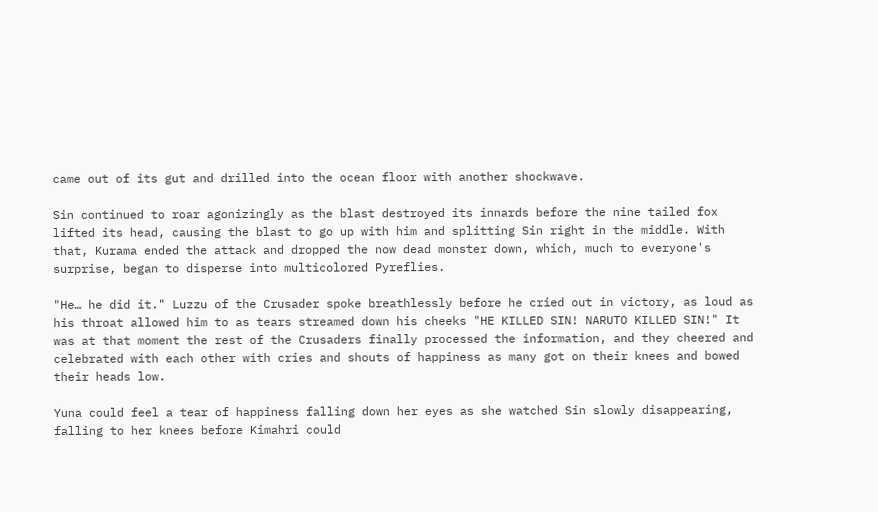came out of its gut and drilled into the ocean floor with another shockwave.

Sin continued to roar agonizingly as the blast destroyed its innards before the nine tailed fox lifted its head, causing the blast to go up with him and splitting Sin right in the middle. With that, Kurama ended the attack and dropped the now dead monster down, which, much to everyone's surprise, began to disperse into multicolored Pyreflies.

"He… he did it." Luzzu of the Crusader spoke breathlessly before he cried out in victory, as loud as his throat allowed him to as tears streamed down his cheeks "HE KILLED SIN! NARUTO KILLED SIN!" It was at that moment the rest of the Crusaders finally processed the information, and they cheered and celebrated with each other with cries and shouts of happiness as many got on their knees and bowed their heads low.

Yuna could feel a tear of happiness falling down her eyes as she watched Sin slowly disappearing, falling to her knees before Kimahri could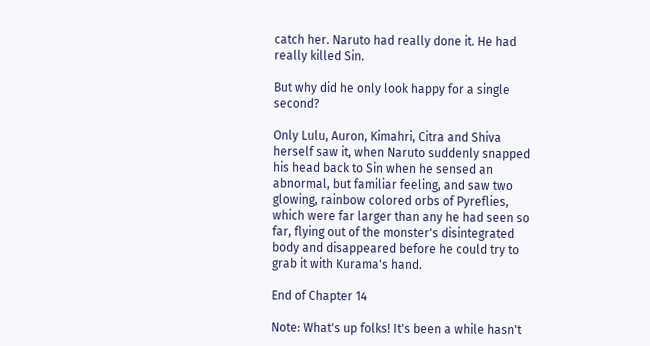catch her. Naruto had really done it. He had really killed Sin.

But why did he only look happy for a single second?

Only Lulu, Auron, Kimahri, Citra and Shiva herself saw it, when Naruto suddenly snapped his head back to Sin when he sensed an abnormal, but familiar feeling, and saw two glowing, rainbow colored orbs of Pyreflies, which were far larger than any he had seen so far, flying out of the monster's disintegrated body and disappeared before he could try to grab it with Kurama's hand.

End of Chapter 14

Note: What's up folks! It's been a while hasn't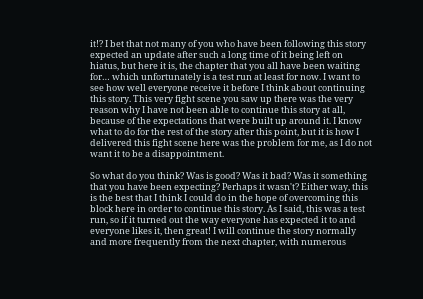it!? I bet that not many of you who have been following this story expected an update after such a long time of it being left on hiatus, but here it is, the chapter that you all have been waiting for… which unfortunately is a test run at least for now. I want to see how well everyone receive it before I think about continuing this story. This very fight scene you saw up there was the very reason why I have not been able to continue this story at all, because of the expectations that were built up around it. I know what to do for the rest of the story after this point, but it is how I delivered this fight scene here was the problem for me, as I do not want it to be a disappointment.

So what do you think? Was is good? Was it bad? Was it something that you have been expecting? Perhaps it wasn't? Either way, this is the best that I think I could do in the hope of overcoming this block here in order to continue this story. As I said, this was a test run, so if it turned out the way everyone has expected it to and everyone likes it, then great! I will continue the story normally and more frequently from the next chapter, with numerous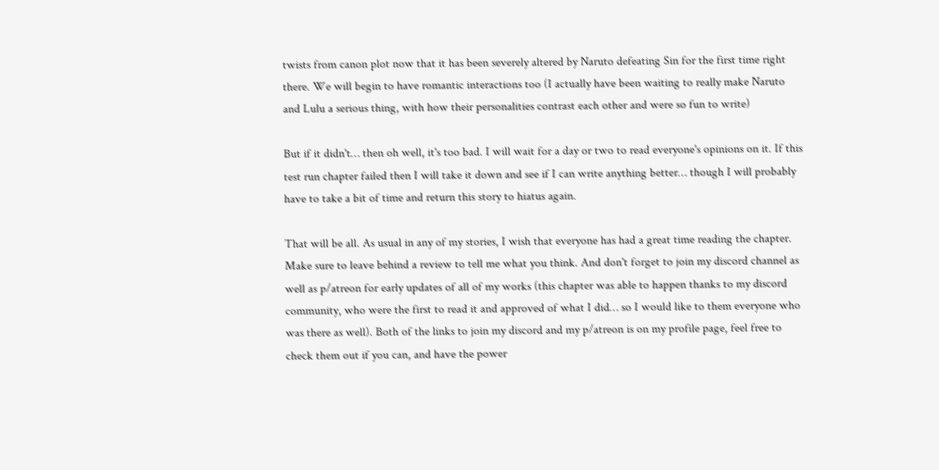twists from canon plot now that it has been severely altered by Naruto defeating Sin for the first time right there. We will begin to have romantic interactions too (I actually have been waiting to really make Naruto and Lulu a serious thing, with how their personalities contrast each other and were so fun to write)

But if it didn't… then oh well, it's too bad. I will wait for a day or two to read everyone's opinions on it. If this test run chapter failed then I will take it down and see if I can write anything better… though I will probably have to take a bit of time and return this story to hiatus again.

That will be all. As usual in any of my stories, I wish that everyone has had a great time reading the chapter. Make sure to leave behind a review to tell me what you think. And don't forget to join my discord channel as well as p/atreon for early updates of all of my works (this chapter was able to happen thanks to my discord community, who were the first to read it and approved of what I did… so I would like to them everyone who was there as well). Both of the links to join my discord and my p/atreon is on my profile page, feel free to check them out if you can, and have the power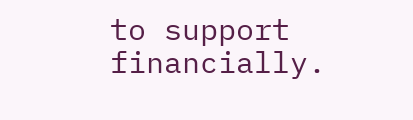to support financially.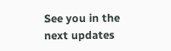See you in the next updates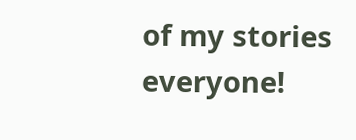of my stories everyone!